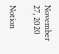November 27, 2020

Notion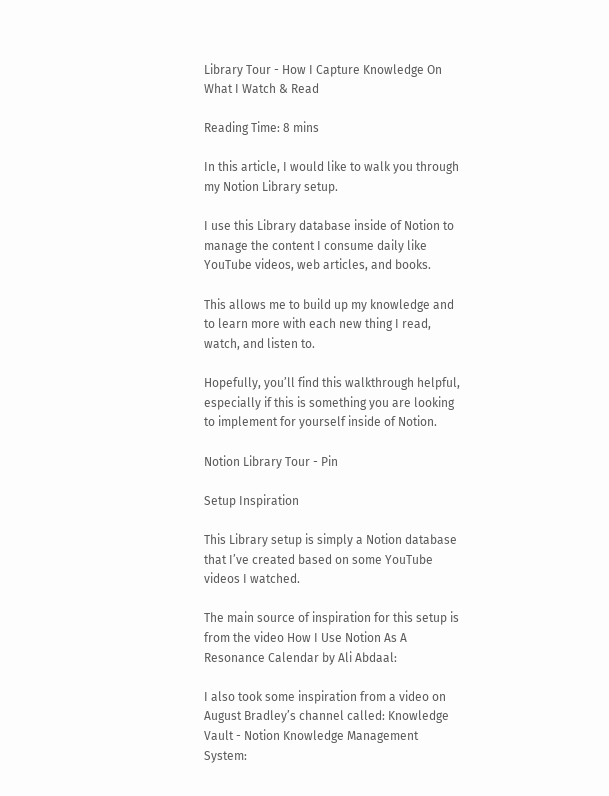Library Tour - How I Capture Knowledge On What I Watch & Read

Reading Time: 8 mins

In this article, I would like to walk you through my Notion Library setup.

I use this Library database inside of Notion to manage the content I consume daily like YouTube videos, web articles, and books.

This allows me to build up my knowledge and to learn more with each new thing I read, watch, and listen to.

Hopefully, you’ll find this walkthrough helpful, especially if this is something you are looking to implement for yourself inside of Notion.

Notion Library Tour - Pin

Setup Inspiration

This Library setup is simply a Notion database that I’ve created based on some YouTube videos I watched.

The main source of inspiration for this setup is from the video How I Use Notion As A Resonance Calendar by Ali Abdaal:

I also took some inspiration from a video on August Bradley’s channel called: Knowledge Vault - Notion Knowledge Management System: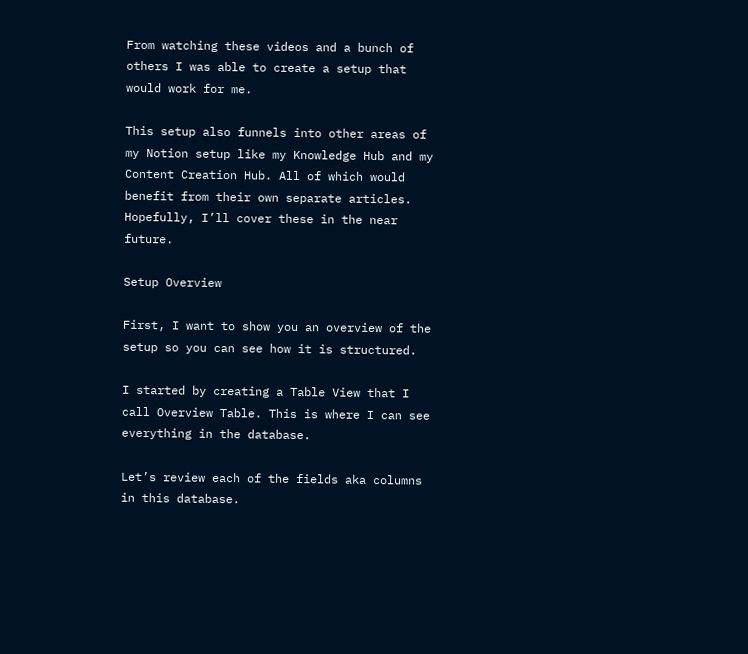From watching these videos and a bunch of others I was able to create a setup that would work for me.

This setup also funnels into other areas of my Notion setup like my Knowledge Hub and my Content Creation Hub. All of which would benefit from their own separate articles. Hopefully, I’ll cover these in the near future.

Setup Overview

First, I want to show you an overview of the setup so you can see how it is structured.

I started by creating a Table View that I call Overview Table. This is where I can see everything in the database.

Let’s review each of the fields aka columns in this database.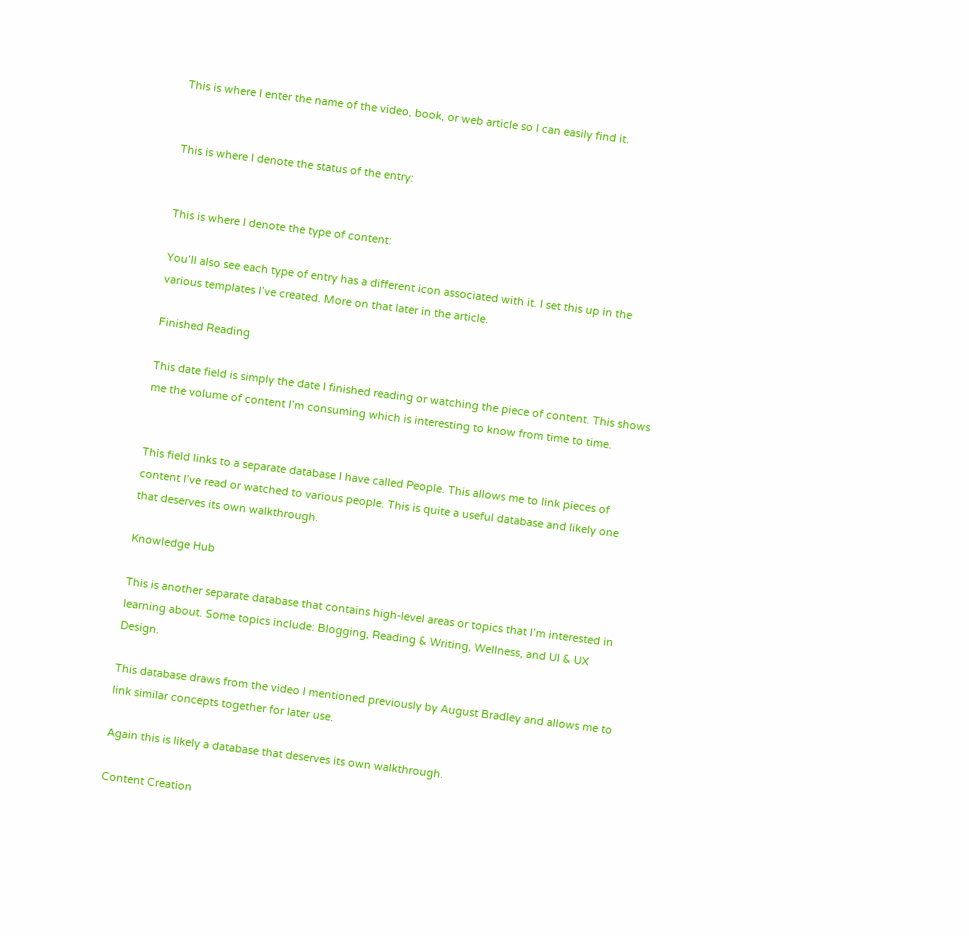This is where I enter the name of the video, book, or web article so I can easily find it.


This is where I denote the status of the entry:


This is where I denote the type of content:

You’ll also see each type of entry has a different icon associated with it. I set this up in the various templates I’ve created. More on that later in the article.

Finished Reading

This date field is simply the date I finished reading or watching the piece of content. This shows me the volume of content I’m consuming which is interesting to know from time to time.


This field links to a separate database I have called People. This allows me to link pieces of content I’ve read or watched to various people. This is quite a useful database and likely one that deserves its own walkthrough.

Knowledge Hub

This is another separate database that contains high-level areas or topics that I’m interested in learning about. Some topics include: Blogging, Reading & Writing, Wellness, and UI & UX Design.

This database draws from the video I mentioned previously by August Bradley and allows me to link similar concepts together for later use.

Again this is likely a database that deserves its own walkthrough.

Content Creation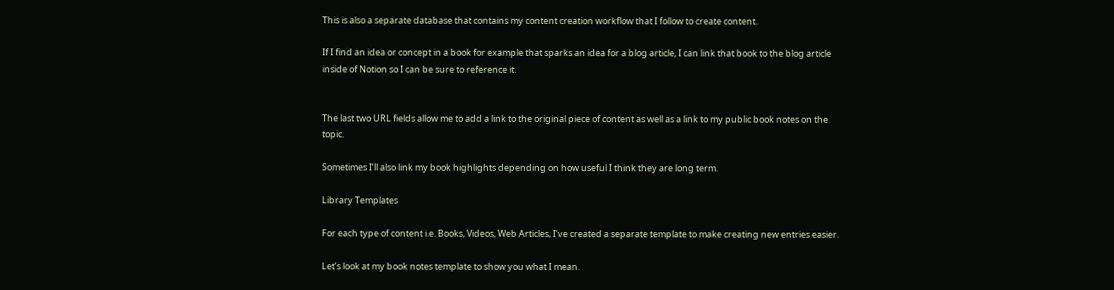This is also a separate database that contains my content creation workflow that I follow to create content.

If I find an idea or concept in a book for example that sparks an idea for a blog article, I can link that book to the blog article inside of Notion so I can be sure to reference it.


The last two URL fields allow me to add a link to the original piece of content as well as a link to my public book notes on the topic.

Sometimes I’ll also link my book highlights depending on how useful I think they are long term.

Library Templates

For each type of content i.e. Books, Videos, Web Articles, I’ve created a separate template to make creating new entries easier.

Let’s look at my book notes template to show you what I mean.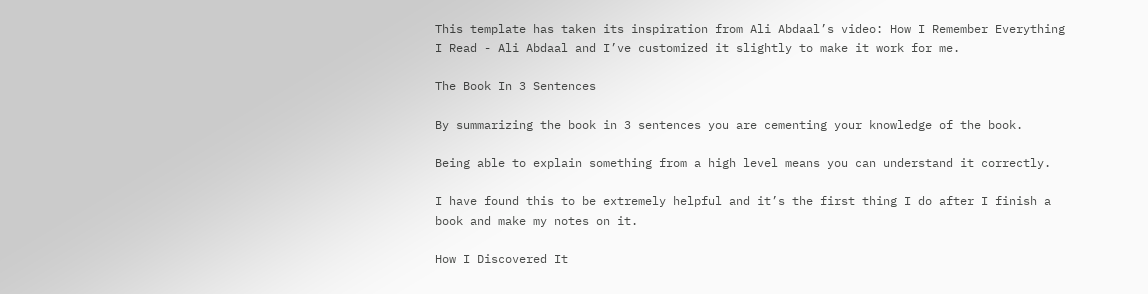This template has taken its inspiration from Ali Abdaal’s video: How I Remember Everything I Read - Ali Abdaal and I’ve customized it slightly to make it work for me.

The Book In 3 Sentences

By summarizing the book in 3 sentences you are cementing your knowledge of the book.

Being able to explain something from a high level means you can understand it correctly.

I have found this to be extremely helpful and it’s the first thing I do after I finish a book and make my notes on it.

How I Discovered It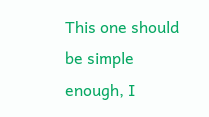This one should be simple enough, I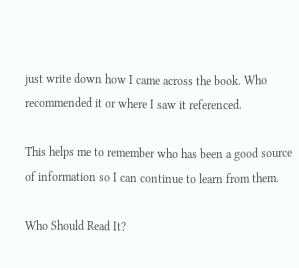just write down how I came across the book. Who recommended it or where I saw it referenced.

This helps me to remember who has been a good source of information so I can continue to learn from them.

Who Should Read It?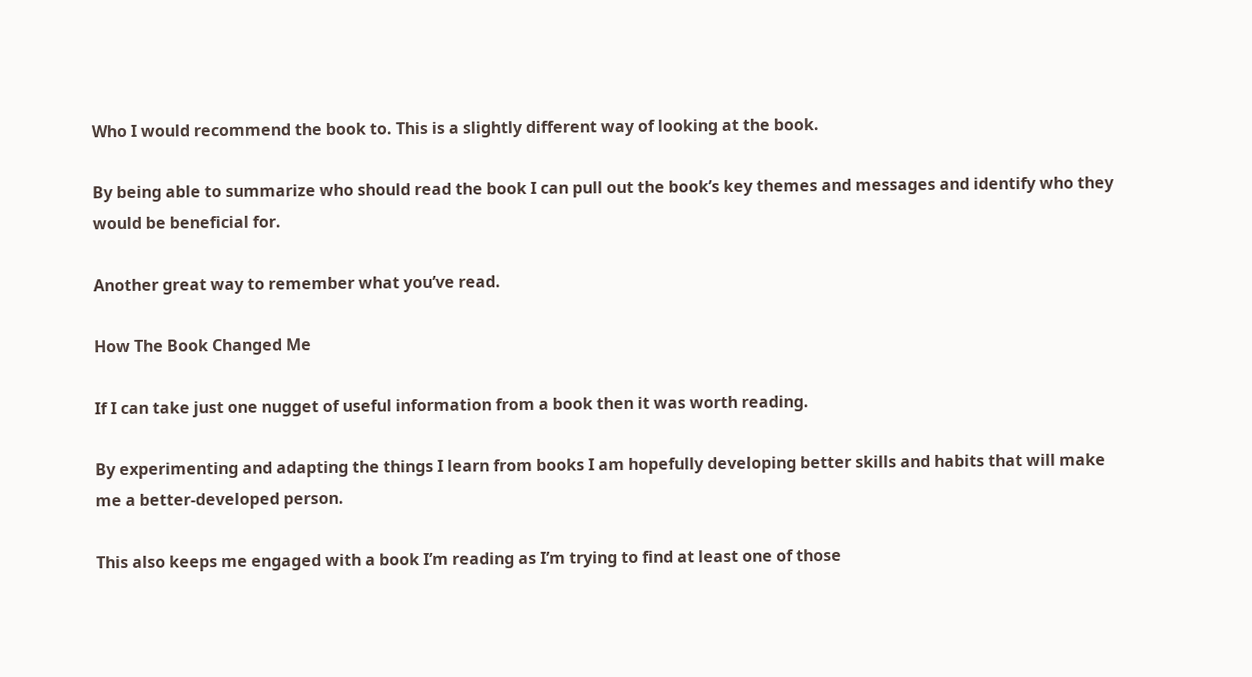Who I would recommend the book to. This is a slightly different way of looking at the book.

By being able to summarize who should read the book I can pull out the book’s key themes and messages and identify who they would be beneficial for.

Another great way to remember what you’ve read.

How The Book Changed Me

If I can take just one nugget of useful information from a book then it was worth reading.

By experimenting and adapting the things I learn from books I am hopefully developing better skills and habits that will make me a better-developed person.

This also keeps me engaged with a book I’m reading as I’m trying to find at least one of those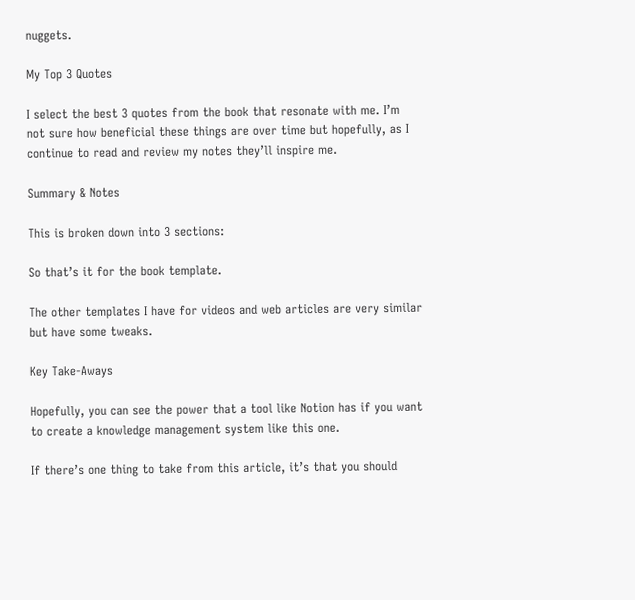nuggets.

My Top 3 Quotes

I select the best 3 quotes from the book that resonate with me. I’m not sure how beneficial these things are over time but hopefully, as I continue to read and review my notes they’ll inspire me.

Summary & Notes

This is broken down into 3 sections:

So that’s it for the book template.

The other templates I have for videos and web articles are very similar but have some tweaks.

Key Take-Aways

Hopefully, you can see the power that a tool like Notion has if you want to create a knowledge management system like this one.

If there’s one thing to take from this article, it’s that you should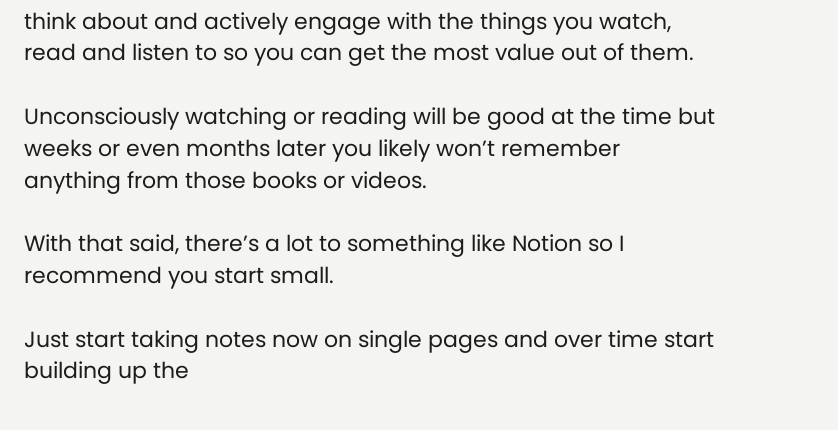think about and actively engage with the things you watch, read and listen to so you can get the most value out of them.

Unconsciously watching or reading will be good at the time but weeks or even months later you likely won’t remember anything from those books or videos.

With that said, there’s a lot to something like Notion so I recommend you start small.

Just start taking notes now on single pages and over time start building up the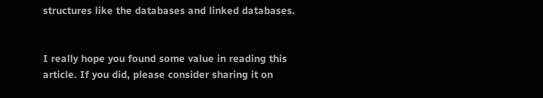structures like the databases and linked databases.


I really hope you found some value in reading this article. If you did, please consider sharing it on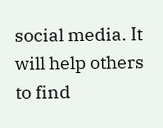social media. It will help others to find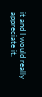it and I would really appreciate it.